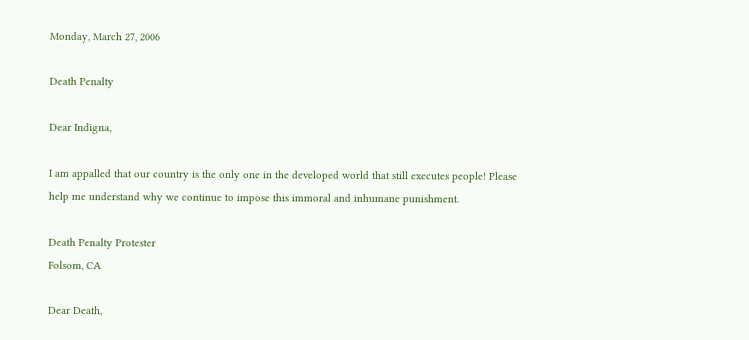Monday, March 27, 2006

Death Penalty

Dear Indigna,

I am appalled that our country is the only one in the developed world that still executes people! Please help me understand why we continue to impose this immoral and inhumane punishment.

Death Penalty Protester
Folsom, CA

Dear Death,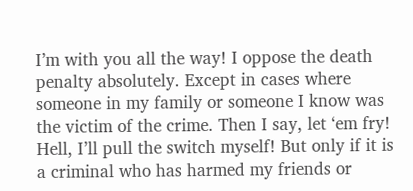I’m with you all the way! I oppose the death penalty absolutely. Except in cases where someone in my family or someone I know was the victim of the crime. Then I say, let ‘em fry! Hell, I’ll pull the switch myself! But only if it is a criminal who has harmed my friends or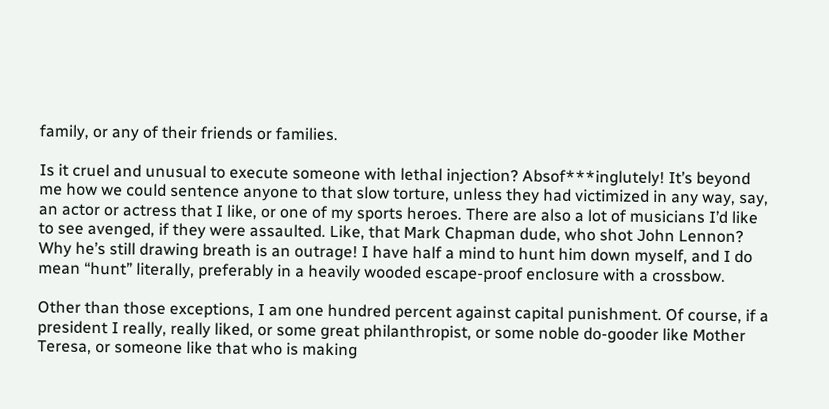family, or any of their friends or families.

Is it cruel and unusual to execute someone with lethal injection? Absof***inglutely! It’s beyond me how we could sentence anyone to that slow torture, unless they had victimized in any way, say, an actor or actress that I like, or one of my sports heroes. There are also a lot of musicians I’d like to see avenged, if they were assaulted. Like, that Mark Chapman dude, who shot John Lennon? Why he’s still drawing breath is an outrage! I have half a mind to hunt him down myself, and I do mean “hunt” literally, preferably in a heavily wooded escape-proof enclosure with a crossbow.

Other than those exceptions, I am one hundred percent against capital punishment. Of course, if a president I really, really liked, or some great philanthropist, or some noble do-gooder like Mother Teresa, or someone like that who is making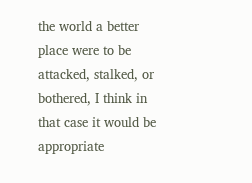the world a better place were to be attacked, stalked, or bothered, I think in that case it would be appropriate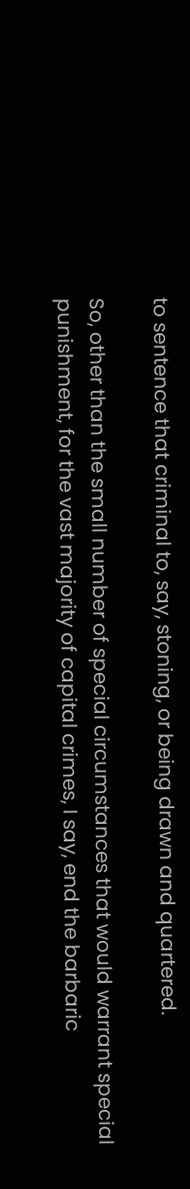to sentence that criminal to, say, stoning, or being drawn and quartered.

So, other than the small number of special circumstances that would warrant special punishment, for the vast majority of capital crimes, I say, end the barbaric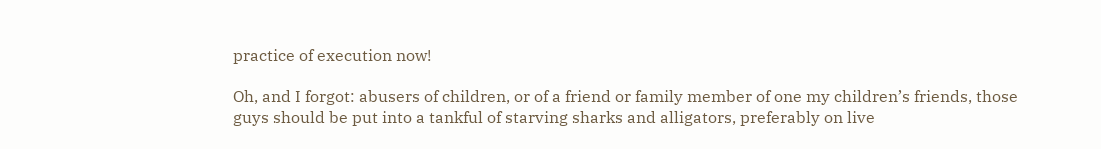practice of execution now!

Oh, and I forgot: abusers of children, or of a friend or family member of one my children’s friends, those guys should be put into a tankful of starving sharks and alligators, preferably on live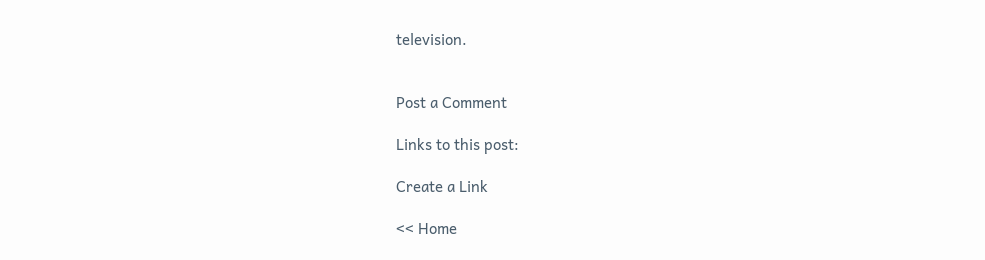television.


Post a Comment

Links to this post:

Create a Link

<< Home